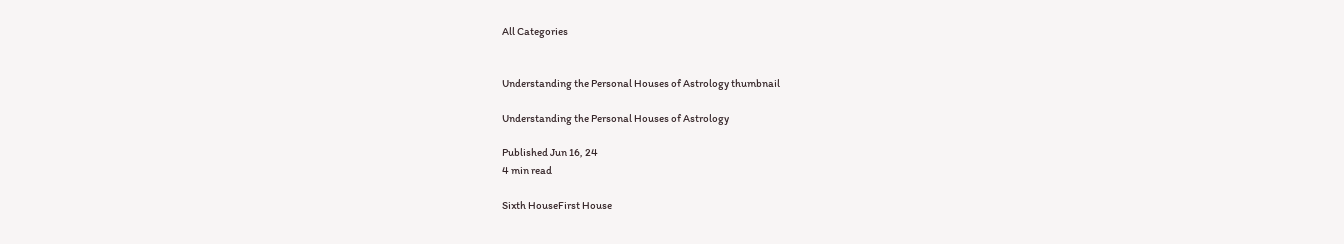All Categories


Understanding the Personal Houses of Astrology thumbnail

Understanding the Personal Houses of Astrology

Published Jun 16, 24
4 min read

Sixth HouseFirst House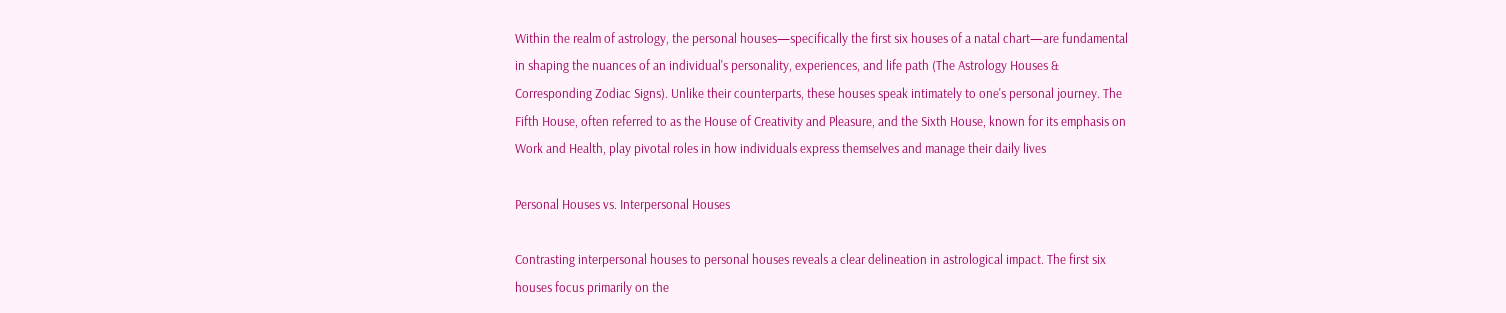Within the realm of astrology, the personal houses—specifically the first six houses of a natal chart—are fundamental in shaping the nuances of an individual's personality, experiences, and life path (The Astrology Houses & Corresponding Zodiac Signs). Unlike their counterparts, these houses speak intimately to one's personal journey. The Fifth House, often referred to as the House of Creativity and Pleasure, and the Sixth House, known for its emphasis on Work and Health, play pivotal roles in how individuals express themselves and manage their daily lives

Personal Houses vs. Interpersonal Houses

Contrasting interpersonal houses to personal houses reveals a clear delineation in astrological impact. The first six houses focus primarily on the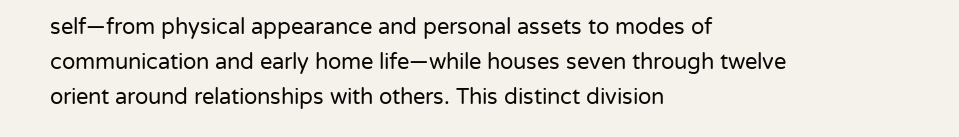self—from physical appearance and personal assets to modes of communication and early home life—while houses seven through twelve orient around relationships with others. This distinct division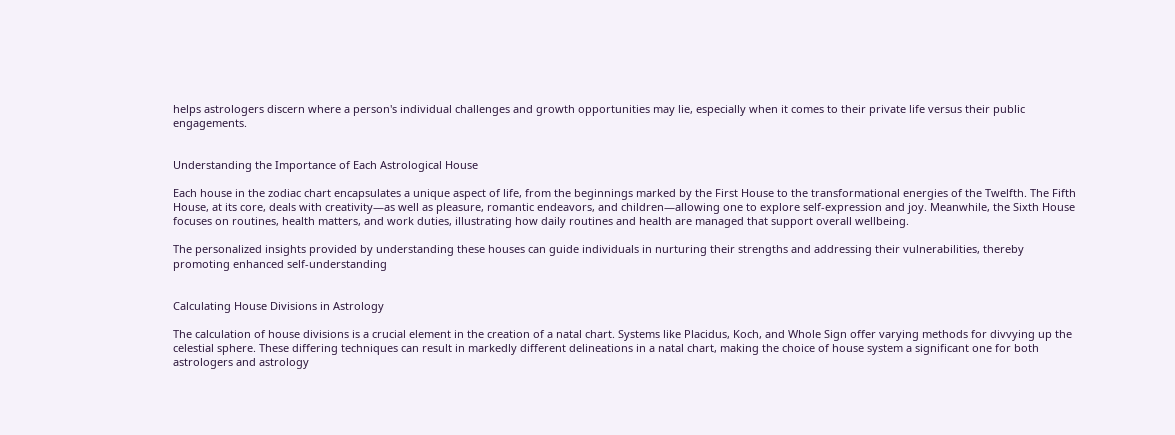helps astrologers discern where a person's individual challenges and growth opportunities may lie, especially when it comes to their private life versus their public engagements.


Understanding the Importance of Each Astrological House

Each house in the zodiac chart encapsulates a unique aspect of life, from the beginnings marked by the First House to the transformational energies of the Twelfth. The Fifth House, at its core, deals with creativity—as well as pleasure, romantic endeavors, and children—allowing one to explore self-expression and joy. Meanwhile, the Sixth House focuses on routines, health matters, and work duties, illustrating how daily routines and health are managed that support overall wellbeing.

The personalized insights provided by understanding these houses can guide individuals in nurturing their strengths and addressing their vulnerabilities, thereby promoting enhanced self-understanding


Calculating House Divisions in Astrology

The calculation of house divisions is a crucial element in the creation of a natal chart. Systems like Placidus, Koch, and Whole Sign offer varying methods for divvying up the celestial sphere. These differing techniques can result in markedly different delineations in a natal chart, making the choice of house system a significant one for both astrologers and astrology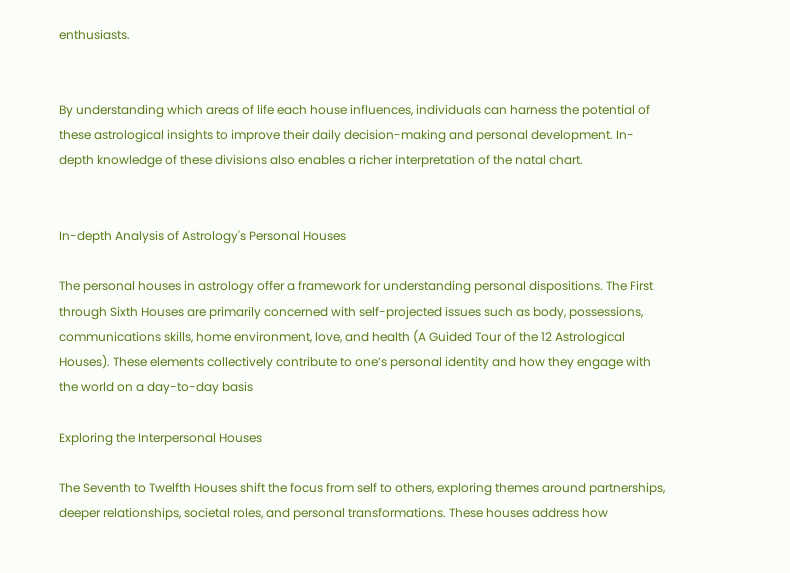enthusiasts.


By understanding which areas of life each house influences, individuals can harness the potential of these astrological insights to improve their daily decision-making and personal development. In-depth knowledge of these divisions also enables a richer interpretation of the natal chart.


In-depth Analysis of Astrology's Personal Houses

The personal houses in astrology offer a framework for understanding personal dispositions. The First through Sixth Houses are primarily concerned with self-projected issues such as body, possessions, communications skills, home environment, love, and health (A Guided Tour of the 12 Astrological Houses). These elements collectively contribute to one’s personal identity and how they engage with the world on a day-to-day basis

Exploring the Interpersonal Houses

The Seventh to Twelfth Houses shift the focus from self to others, exploring themes around partnerships, deeper relationships, societal roles, and personal transformations. These houses address how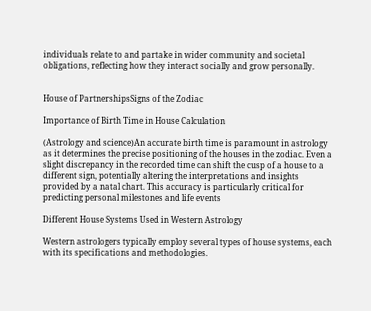individuals relate to and partake in wider community and societal obligations, reflecting how they interact socially and grow personally.


House of PartnershipsSigns of the Zodiac

Importance of Birth Time in House Calculation

(Astrology and science)An accurate birth time is paramount in astrology as it determines the precise positioning of the houses in the zodiac. Even a slight discrepancy in the recorded time can shift the cusp of a house to a different sign, potentially altering the interpretations and insights provided by a natal chart. This accuracy is particularly critical for predicting personal milestones and life events

Different House Systems Used in Western Astrology

Western astrologers typically employ several types of house systems, each with its specifications and methodologies.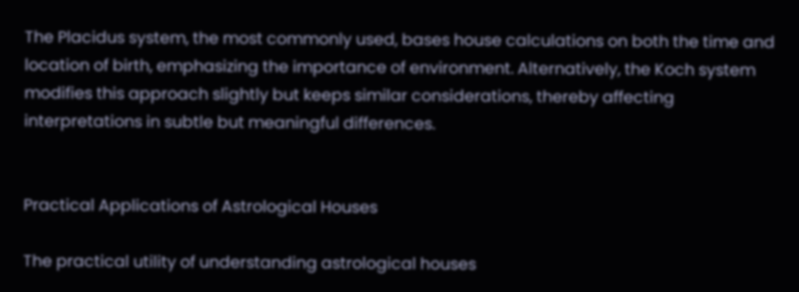The Placidus system, the most commonly used, bases house calculations on both the time and location of birth, emphasizing the importance of environment. Alternatively, the Koch system modifies this approach slightly but keeps similar considerations, thereby affecting interpretations in subtle but meaningful differences.


Practical Applications of Astrological Houses

The practical utility of understanding astrological houses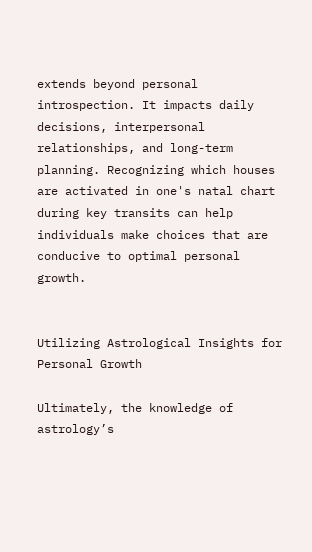extends beyond personal introspection. It impacts daily decisions, interpersonal relationships, and long-term planning. Recognizing which houses are activated in one's natal chart during key transits can help individuals make choices that are conducive to optimal personal growth.


Utilizing Astrological Insights for Personal Growth

Ultimately, the knowledge of astrology’s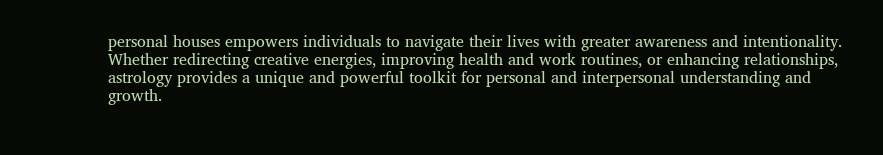personal houses empowers individuals to navigate their lives with greater awareness and intentionality. Whether redirecting creative energies, improving health and work routines, or enhancing relationships, astrology provides a unique and powerful toolkit for personal and interpersonal understanding and growth.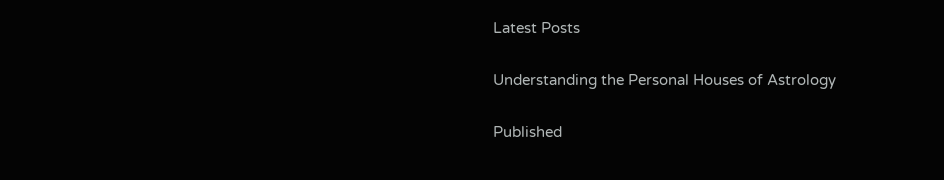Latest Posts

Understanding the Personal Houses of Astrology

Published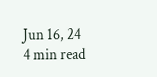Jun 16, 24
4 min read